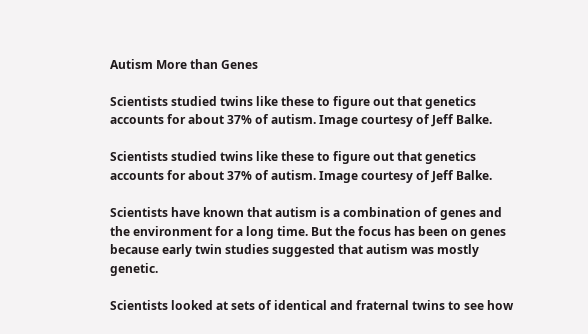Autism More than Genes

Scientists studied twins like these to figure out that genetics accounts for about 37% of autism. Image courtesy of Jeff Balke.

Scientists studied twins like these to figure out that genetics accounts for about 37% of autism. Image courtesy of Jeff Balke.

Scientists have known that autism is a combination of genes and the environment for a long time. But the focus has been on genes because early twin studies suggested that autism was mostly genetic.

Scientists looked at sets of identical and fraternal twins to see how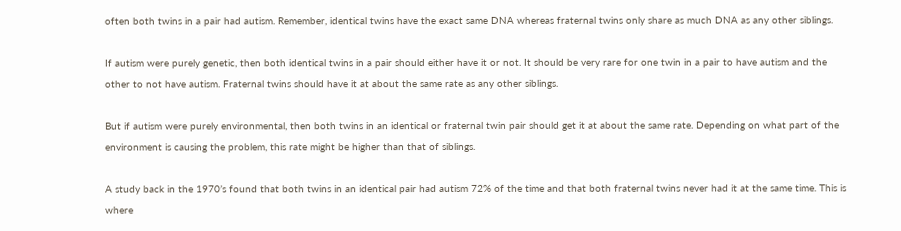often both twins in a pair had autism. Remember, identical twins have the exact same DNA whereas fraternal twins only share as much DNA as any other siblings.

If autism were purely genetic, then both identical twins in a pair should either have it or not. It should be very rare for one twin in a pair to have autism and the other to not have autism. Fraternal twins should have it at about the same rate as any other siblings.

But if autism were purely environmental, then both twins in an identical or fraternal twin pair should get it at about the same rate. Depending on what part of the environment is causing the problem, this rate might be higher than that of siblings.

A study back in the 1970’s found that both twins in an identical pair had autism 72% of the time and that both fraternal twins never had it at the same time. This is where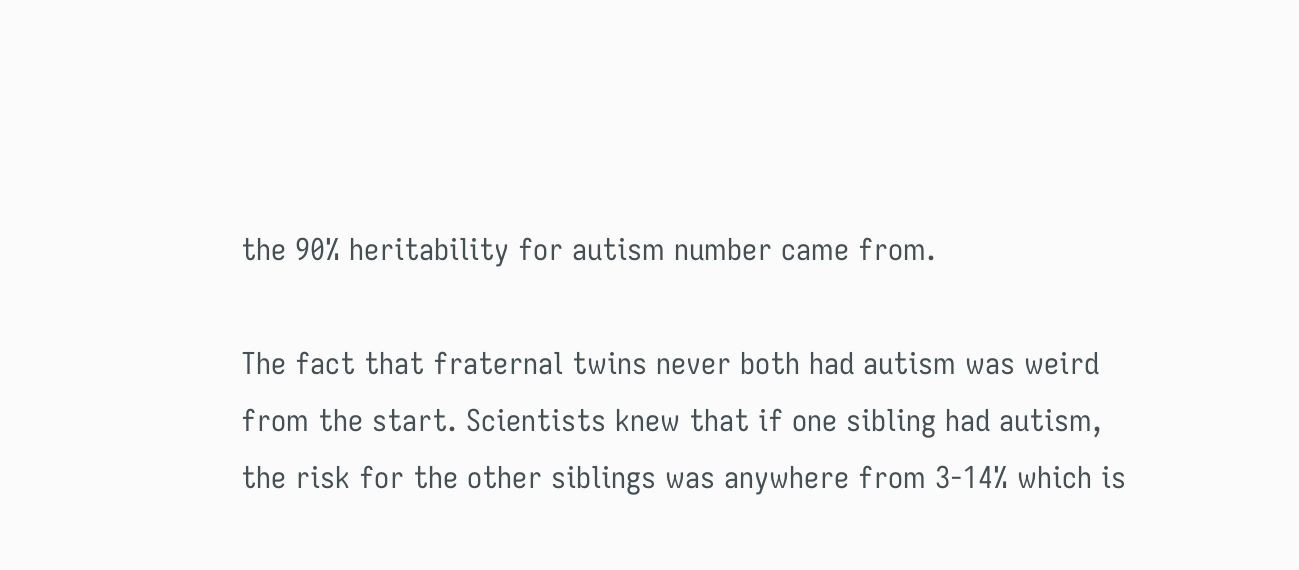the 90% heritability for autism number came from.

The fact that fraternal twins never both had autism was weird from the start. Scientists knew that if one sibling had autism, the risk for the other siblings was anywhere from 3-14% which is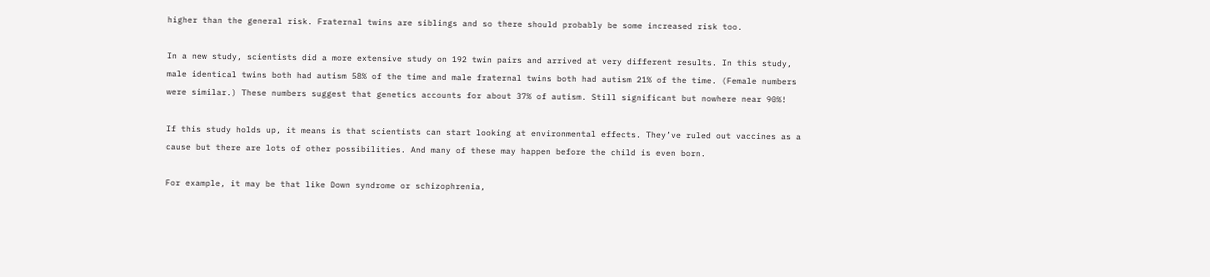higher than the general risk. Fraternal twins are siblings and so there should probably be some increased risk too.

In a new study, scientists did a more extensive study on 192 twin pairs and arrived at very different results. In this study, male identical twins both had autism 58% of the time and male fraternal twins both had autism 21% of the time. (Female numbers were similar.) These numbers suggest that genetics accounts for about 37% of autism. Still significant but nowhere near 90%!

If this study holds up, it means is that scientists can start looking at environmental effects. They’ve ruled out vaccines as a cause but there are lots of other possibilities. And many of these may happen before the child is even born.

For example, it may be that like Down syndrome or schizophrenia,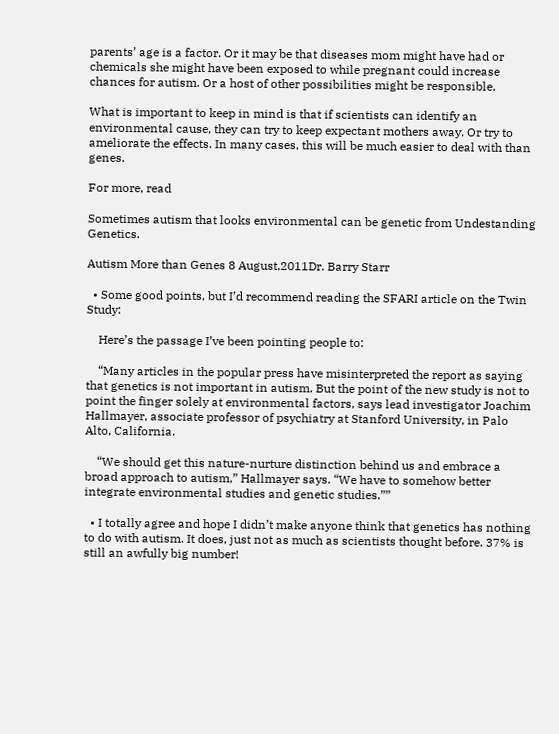parents’ age is a factor. Or it may be that diseases mom might have had or chemicals she might have been exposed to while pregnant could increase chances for autism. Or a host of other possibilities might be responsible.

What is important to keep in mind is that if scientists can identify an environmental cause, they can try to keep expectant mothers away. Or try to ameliorate the effects. In many cases, this will be much easier to deal with than genes.

For more, read

Sometimes autism that looks environmental can be genetic from Undestanding Genetics.

Autism More than Genes 8 August,2011Dr. Barry Starr

  • Some good points, but I’d recommend reading the SFARI article on the Twin Study:

    Here’s the passage I’ve been pointing people to:

    “Many articles in the popular press have misinterpreted the report as saying that genetics is not important in autism. But the point of the new study is not to point the finger solely at environmental factors, says lead investigator Joachim Hallmayer, associate professor of psychiatry at Stanford University, in Palo Alto, California.

    “We should get this nature-nurture distinction behind us and embrace a broad approach to autism,” Hallmayer says. “We have to somehow better integrate environmental studies and genetic studies.””

  • I totally agree and hope I didn’t make anyone think that genetics has nothing to do with autism. It does, just not as much as scientists thought before. 37% is still an awfully big number!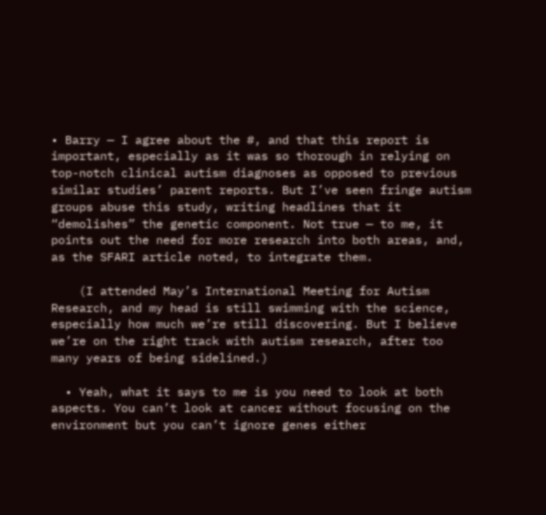• Barry — I agree about the #, and that this report is important, especially as it was so thorough in relying on top-notch clinical autism diagnoses as opposed to previous similar studies’ parent reports. But I’ve seen fringe autism groups abuse this study, writing headlines that it “demolishes” the genetic component. Not true — to me, it points out the need for more research into both areas, and, as the SFARI article noted, to integrate them.

    (I attended May’s International Meeting for Autism Research, and my head is still swimming with the science, especially how much we’re still discovering. But I believe we’re on the right track with autism research, after too many years of being sidelined.)

  • Yeah, what it says to me is you need to look at both aspects. You can’t look at cancer without focusing on the environment but you can’t ignore genes either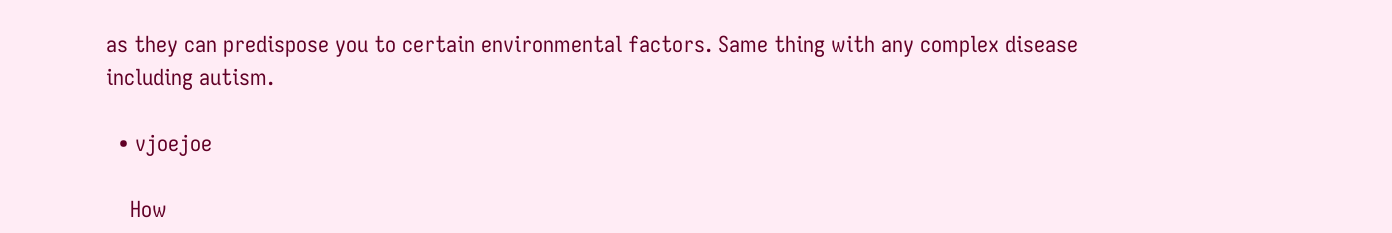as they can predispose you to certain environmental factors. Same thing with any complex disease including autism.

  • vjoejoe

    How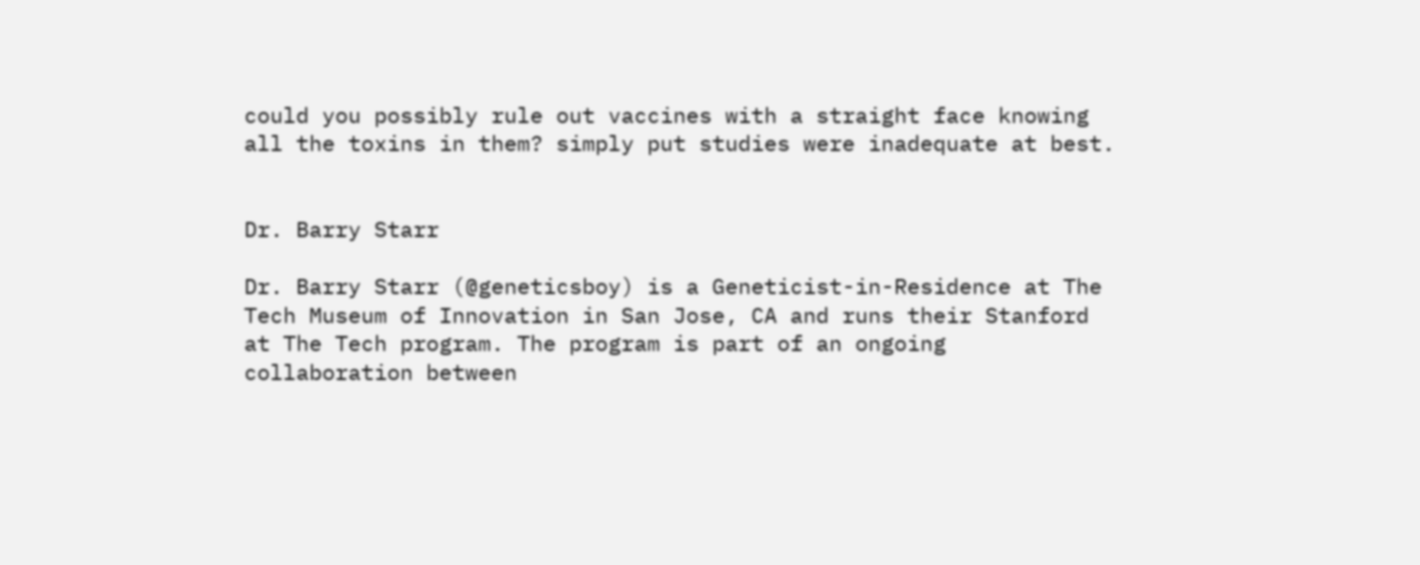could you possibly rule out vaccines with a straight face knowing all the toxins in them? simply put studies were inadequate at best.


Dr. Barry Starr

Dr. Barry Starr (@geneticsboy) is a Geneticist-in-Residence at The Tech Museum of Innovation in San Jose, CA and runs their Stanford at The Tech program. The program is part of an ongoing collaboration between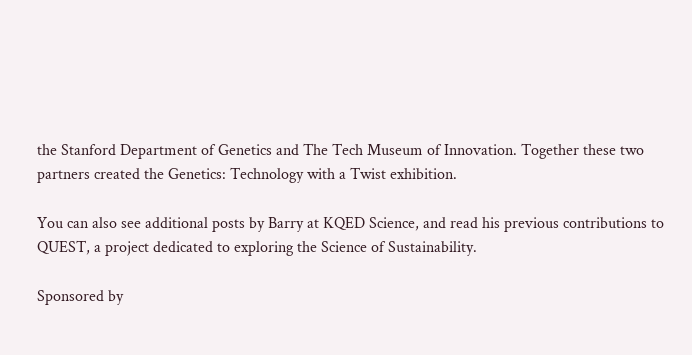the Stanford Department of Genetics and The Tech Museum of Innovation. Together these two partners created the Genetics: Technology with a Twist exhibition.

You can also see additional posts by Barry at KQED Science, and read his previous contributions to QUEST, a project dedicated to exploring the Science of Sustainability.

Sponsored by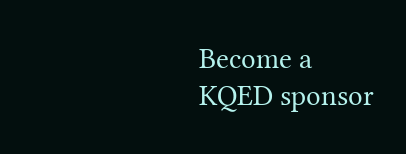Become a KQED sponsor